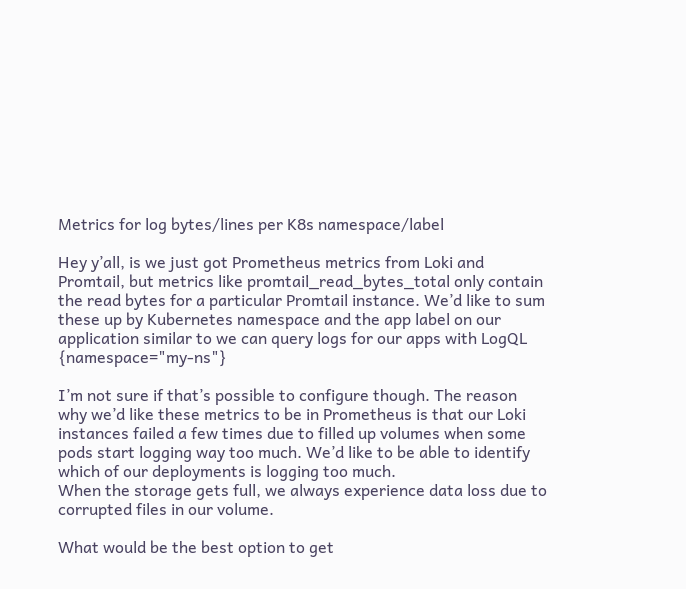Metrics for log bytes/lines per K8s namespace/label

Hey y’all, is we just got Prometheus metrics from Loki and Promtail, but metrics like promtail_read_bytes_total only contain the read bytes for a particular Promtail instance. We’d like to sum these up by Kubernetes namespace and the app label on our application similar to we can query logs for our apps with LogQL {namespace="my-ns"}

I’m not sure if that’s possible to configure though. The reason why we’d like these metrics to be in Prometheus is that our Loki instances failed a few times due to filled up volumes when some pods start logging way too much. We’d like to be able to identify which of our deployments is logging too much.
When the storage gets full, we always experience data loss due to corrupted files in our volume.

What would be the best option to get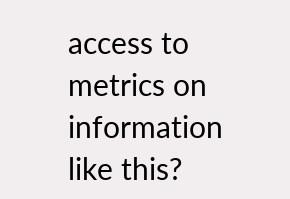access to metrics on information like this?